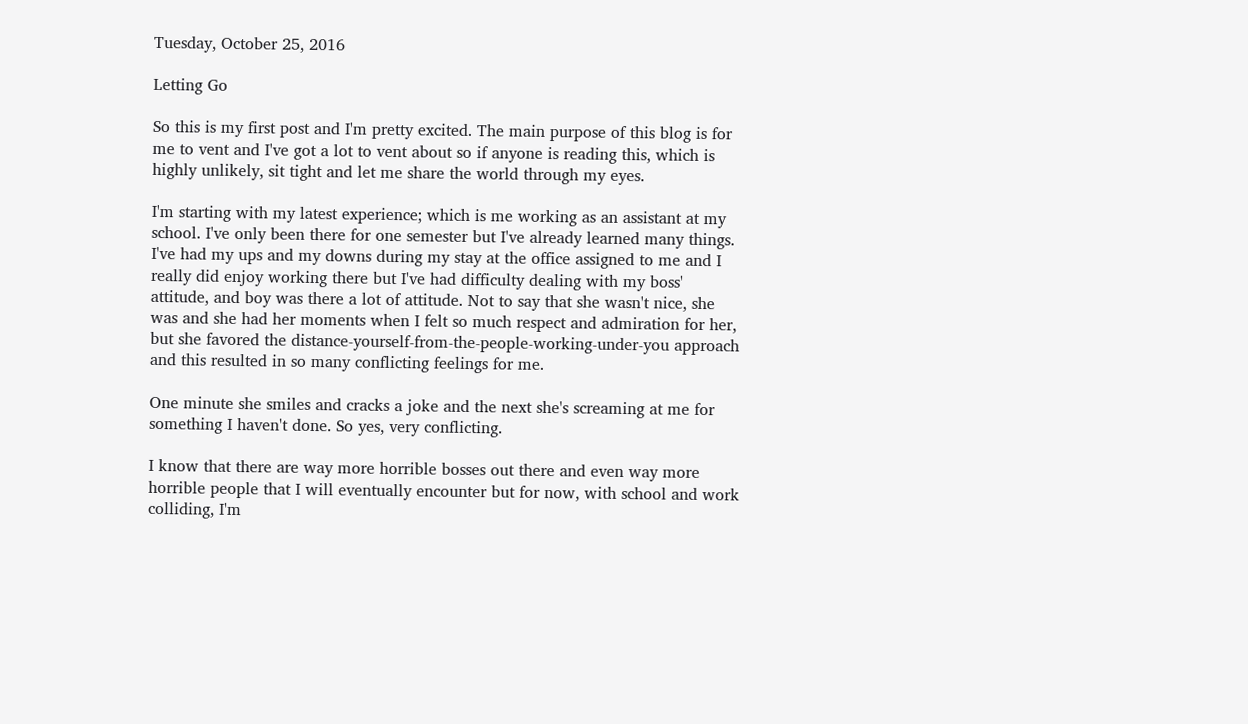Tuesday, October 25, 2016

Letting Go

So this is my first post and I'm pretty excited. The main purpose of this blog is for me to vent and I've got a lot to vent about so if anyone is reading this, which is highly unlikely, sit tight and let me share the world through my eyes.

I'm starting with my latest experience; which is me working as an assistant at my school. I've only been there for one semester but I've already learned many things. I've had my ups and my downs during my stay at the office assigned to me and I really did enjoy working there but I've had difficulty dealing with my boss' attitude, and boy was there a lot of attitude. Not to say that she wasn't nice, she was and she had her moments when I felt so much respect and admiration for her, but she favored the distance-yourself-from-the-people-working-under-you approach and this resulted in so many conflicting feelings for me.

One minute she smiles and cracks a joke and the next she's screaming at me for something I haven't done. So yes, very conflicting.

I know that there are way more horrible bosses out there and even way more horrible people that I will eventually encounter but for now, with school and work colliding, I'm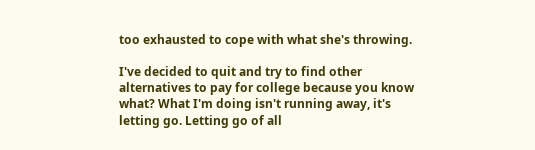too exhausted to cope with what she's throwing.

I've decided to quit and try to find other alternatives to pay for college because you know what? What I'm doing isn't running away, it's letting go. Letting go of all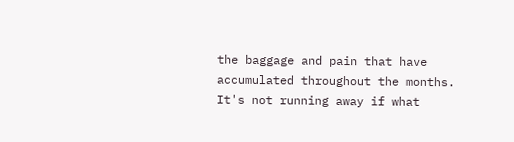the baggage and pain that have accumulated throughout the months. It's not running away if what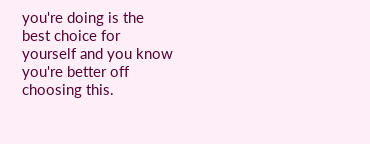you're doing is the best choice for yourself and you know you're better off choosing this.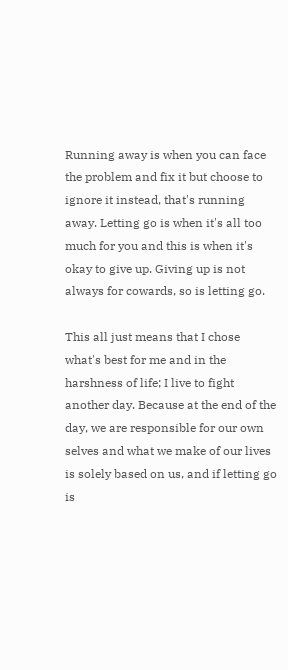Running away is when you can face the problem and fix it but choose to ignore it instead, that's running away. Letting go is when it's all too much for you and this is when it's okay to give up. Giving up is not always for cowards, so is letting go.

This all just means that I chose what's best for me and in the harshness of life; I live to fight another day. Because at the end of the day, we are responsible for our own selves and what we make of our lives is solely based on us, and if letting go is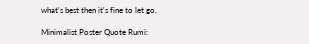what's best then it's fine to let go.

Minimalist Poster Quote Rumi: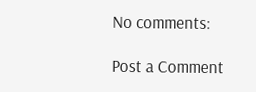No comments:

Post a Comment